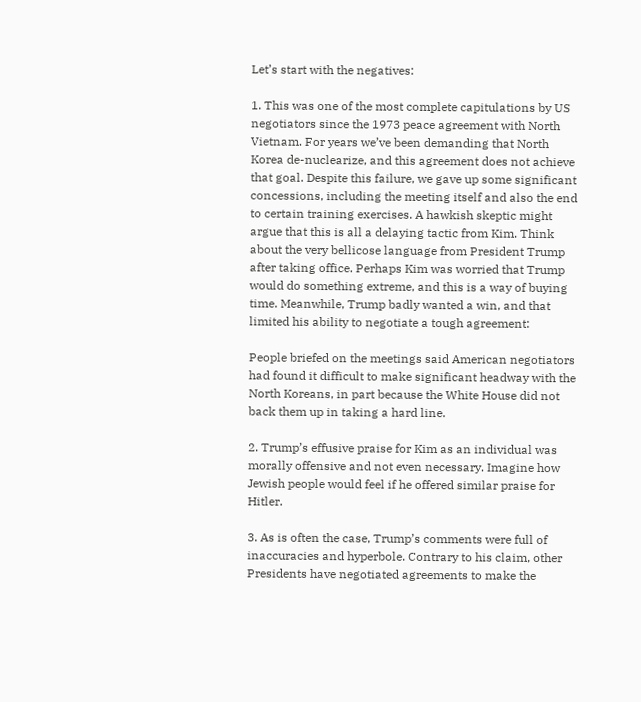Let’s start with the negatives:

1. This was one of the most complete capitulations by US negotiators since the 1973 peace agreement with North Vietnam. For years we’ve been demanding that North Korea de-nuclearize, and this agreement does not achieve that goal. Despite this failure, we gave up some significant concessions, including the meeting itself and also the end to certain training exercises. A hawkish skeptic might argue that this is all a delaying tactic from Kim. Think about the very bellicose language from President Trump after taking office. Perhaps Kim was worried that Trump would do something extreme, and this is a way of buying time. Meanwhile, Trump badly wanted a win, and that limited his ability to negotiate a tough agreement:

People briefed on the meetings said American negotiators had found it difficult to make significant headway with the North Koreans, in part because the White House did not back them up in taking a hard line.

2. Trump’s effusive praise for Kim as an individual was morally offensive and not even necessary. Imagine how Jewish people would feel if he offered similar praise for Hitler.

3. As is often the case, Trump’s comments were full of inaccuracies and hyperbole. Contrary to his claim, other Presidents have negotiated agreements to make the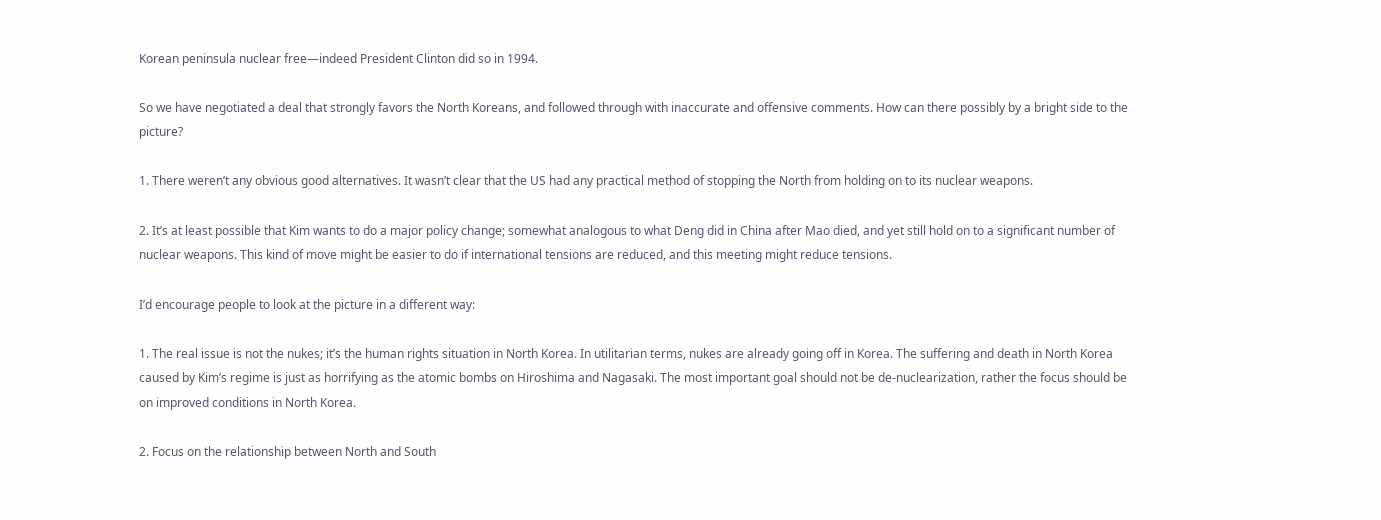Korean peninsula nuclear free—indeed President Clinton did so in 1994.

So we have negotiated a deal that strongly favors the North Koreans, and followed through with inaccurate and offensive comments. How can there possibly by a bright side to the picture?

1. There weren’t any obvious good alternatives. It wasn’t clear that the US had any practical method of stopping the North from holding on to its nuclear weapons.

2. It’s at least possible that Kim wants to do a major policy change; somewhat analogous to what Deng did in China after Mao died, and yet still hold on to a significant number of nuclear weapons. This kind of move might be easier to do if international tensions are reduced, and this meeting might reduce tensions.

I’d encourage people to look at the picture in a different way:

1. The real issue is not the nukes; it’s the human rights situation in North Korea. In utilitarian terms, nukes are already going off in Korea. The suffering and death in North Korea caused by Kim’s regime is just as horrifying as the atomic bombs on Hiroshima and Nagasaki. The most important goal should not be de-nuclearization, rather the focus should be on improved conditions in North Korea.

2. Focus on the relationship between North and South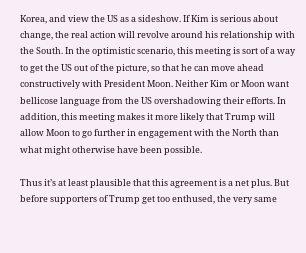Korea, and view the US as a sideshow. If Kim is serious about change, the real action will revolve around his relationship with the South. In the optimistic scenario, this meeting is sort of a way to get the US out of the picture, so that he can move ahead constructively with President Moon. Neither Kim or Moon want bellicose language from the US overshadowing their efforts. In addition, this meeting makes it more likely that Trump will allow Moon to go further in engagement with the North than what might otherwise have been possible.

Thus it’s at least plausible that this agreement is a net plus. But before supporters of Trump get too enthused, the very same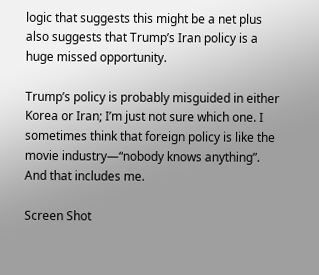logic that suggests this might be a net plus also suggests that Trump’s Iran policy is a huge missed opportunity.

Trump’s policy is probably misguided in either Korea or Iran; I’m just not sure which one. I sometimes think that foreign policy is like the movie industry—“nobody knows anything”. And that includes me.

Screen Shot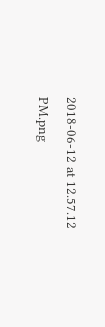2018-06-12 at 12.57.12 PM.png